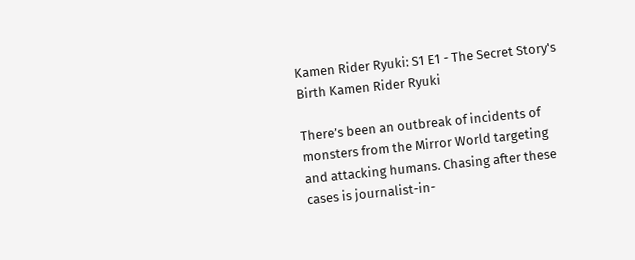Kamen Rider Ryuki: S1 E1 - The Secret Story's Birth Kamen Rider Ryuki

There’s been an outbreak of incidents of monsters from the Mirror World targeting and attacking humans. Chasing after these cases is journalist-in-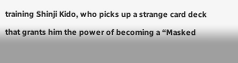training Shinji Kido, who picks up a strange card deck that grants him the power of becoming a “Masked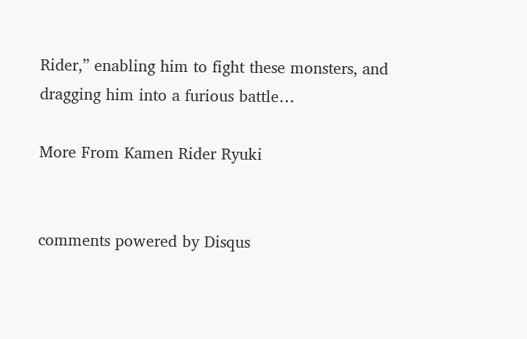Rider,” enabling him to fight these monsters, and dragging him into a furious battle…

More From Kamen Rider Ryuki


comments powered by Disqus